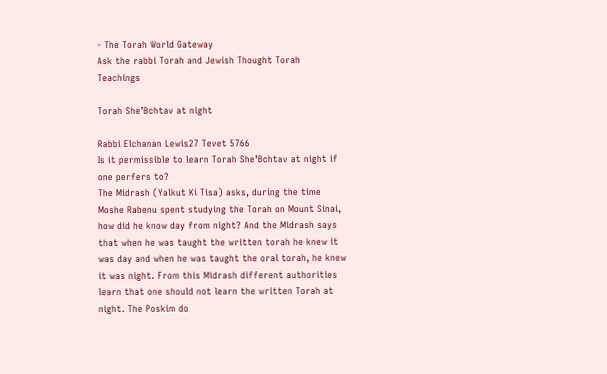- The Torah World Gateway
Ask the rabbi Torah and Jewish Thought Torah Teachings

Torah She’Bchtav at night

Rabbi Elchanan Lewis27 Tevet 5766
Is it permissible to learn Torah She’Bchtav at night if one perfers to?
The Midrash (Yalkut Ki Tisa) asks, during the time Moshe Rabenu spent studying the Torah on Mount Sinai, how did he know day from night? And the Midrash says that when he was taught the written torah he knew it was day and when he was taught the oral torah, he knew it was night. From this Midrash different authorities learn that one should not learn the written Torah at night. The Poskim do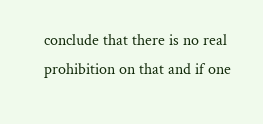conclude that there is no real prohibition on that and if one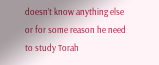doesn’t know anything else or for some reason he need to study Torah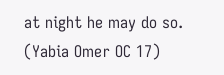at night he may do so. (Yabia Omer OC 17)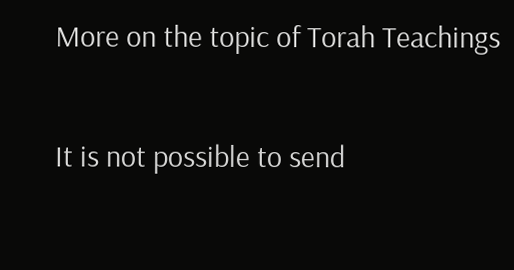More on the topic of Torah Teachings

It is not possible to send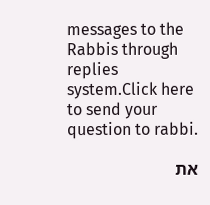messages to the Rabbis through replies system.Click here to send your question to rabbi.

את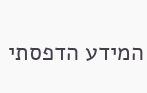המידע הדפסתי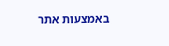באמצעות אתר